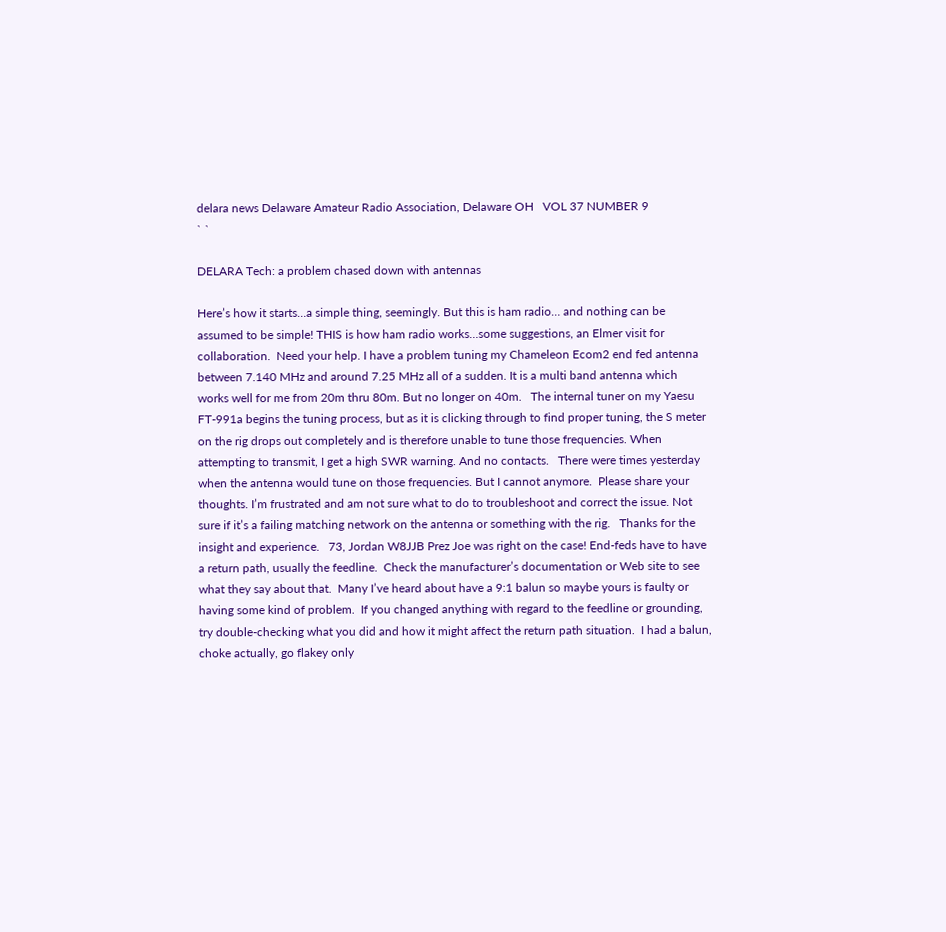delara news Delaware Amateur Radio Association, Delaware OH   VOL 37 NUMBER 9
` `

DELARA Tech: a problem chased down with antennas

Here’s how it starts…a simple thing, seemingly. But this is ham radio… and nothing can be assumed to be simple! THIS is how ham radio works…some suggestions, an Elmer visit for collaboration.  Need your help. I have a problem tuning my Chameleon Ecom2 end fed antenna between 7.140 MHz and around 7.25 MHz all of a sudden. It is a multi band antenna which works well for me from 20m thru 80m. But no longer on 40m.   The internal tuner on my Yaesu FT-991a begins the tuning process, but as it is clicking through to find proper tuning, the S meter on the rig drops out completely and is therefore unable to tune those frequencies. When attempting to transmit, I get a high SWR warning. And no contacts.   There were times yesterday when the antenna would tune on those frequencies. But I cannot anymore.  Please share your thoughts. I’m frustrated and am not sure what to do to troubleshoot and correct the issue. Not sure if it’s a failing matching network on the antenna or something with the rig.   Thanks for the insight and experience.   73, Jordan W8JJB Prez Joe was right on the case! End-feds have to have a return path, usually the feedline.  Check the manufacturer’s documentation or Web site to see what they say about that.  Many I’ve heard about have a 9:1 balun so maybe yours is faulty or having some kind of problem.  If you changed anything with regard to the feedline or grounding, try double-checking what you did and how it might affect the return path situation.  I had a balun, choke actually, go flakey only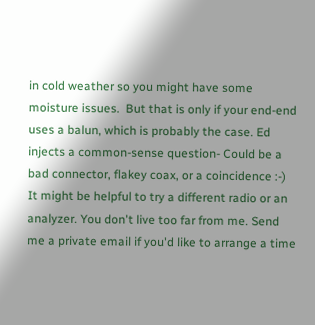in cold weather so you might have some moisture issues.  But that is only if your end-end uses a balun, which is probably the case. Ed injects a common-sense question- Could be a bad connector, flakey coax, or a coincidence :-)  It might be helpful to try a different radio or an analyzer. You don't live too far from me. Send me a private email if you'd like to arrange a time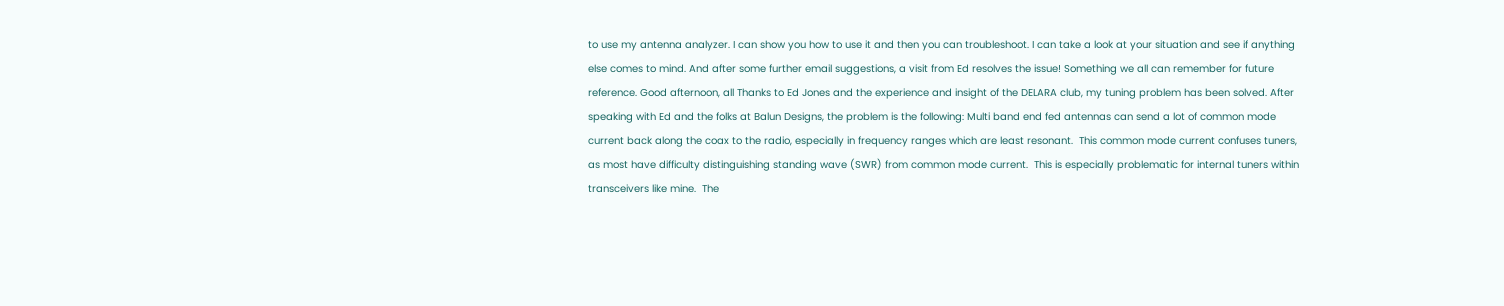to use my antenna analyzer. I can show you how to use it and then you can troubleshoot. I can take a look at your situation and see if anything else comes to mind. And after some further email suggestions, a visit from Ed resolves the issue! Something we all can remember for future reference. Good afternoon, all Thanks to Ed Jones and the experience and insight of the DELARA club, my tuning problem has been solved. After speaking with Ed and the folks at Balun Designs, the problem is the following: Multi band end fed antennas can send a lot of common mode current back along the coax to the radio, especially in frequency ranges which are least resonant.  This common mode current confuses tuners, as most have difficulty distinguishing standing wave (SWR) from common mode current.  This is especially problematic for internal tuners within transceivers like mine.  The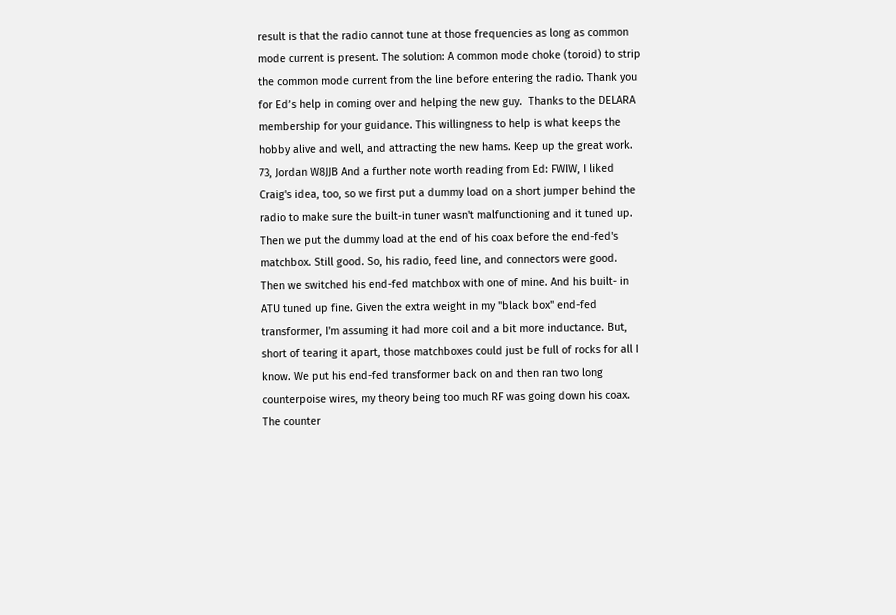result is that the radio cannot tune at those frequencies as long as common mode current is present. The solution: A common mode choke (toroid) to strip the common mode current from the line before entering the radio. Thank you for Ed’s help in coming over and helping the new guy.  Thanks to the DELARA membership for your guidance. This willingness to help is what keeps the hobby alive and well, and attracting the new hams. Keep up the great work. 73, Jordan W8JJB And a further note worth reading from Ed: FWIW, I liked Craig's idea, too, so we first put a dummy load on a short jumper behind the radio to make sure the built-in tuner wasn't malfunctioning and it tuned up. Then we put the dummy load at the end of his coax before the end-fed's matchbox. Still good. So, his radio, feed line, and connectors were good. Then we switched his end-fed matchbox with one of mine. And his built- in ATU tuned up fine. Given the extra weight in my "black box" end-fed transformer, I'm assuming it had more coil and a bit more inductance. But, short of tearing it apart, those matchboxes could just be full of rocks for all I know. We put his end-fed transformer back on and then ran two long counterpoise wires, my theory being too much RF was going down his coax. The counter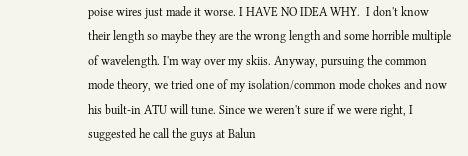poise wires just made it worse. I HAVE NO IDEA WHY.  I don't know their length so maybe they are the wrong length and some horrible multiple of wavelength. I'm way over my skiis. Anyway, pursuing the common mode theory, we tried one of my isolation/common mode chokes and now his built-in ATU will tune. Since we weren't sure if we were right, I suggested he call the guys at Balun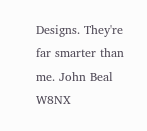Designs. They're far smarter than me. John Beal W8NX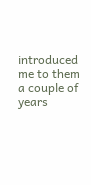introduced me to them a couple of years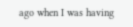ago when I was having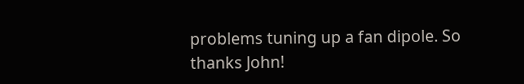problems tuning up a fan dipole. So thanks John!